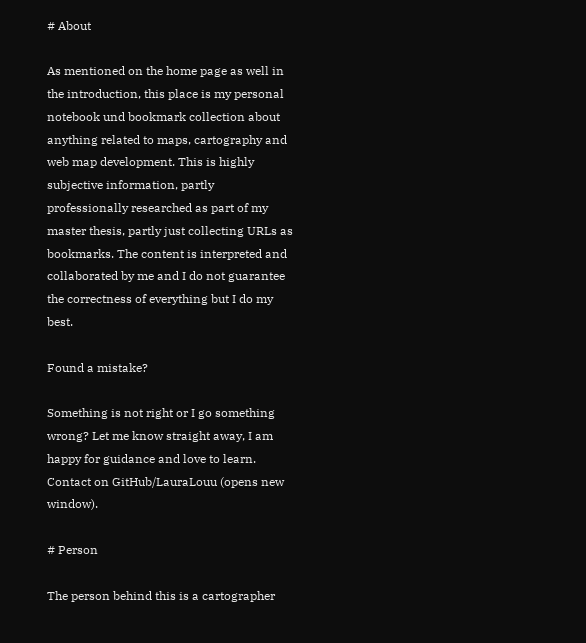# About

As mentioned on the home page as well in the introduction, this place is my personal notebook und bookmark collection about anything related to maps, cartography and web map development. This is highly subjective information, partly professionally researched as part of my master thesis, partly just collecting URLs as bookmarks. The content is interpreted and collaborated by me and I do not guarantee the correctness of everything but I do my best.

Found a mistake?

Something is not right or I go something wrong? Let me know straight away, I am happy for guidance and love to learn. Contact on GitHub/LauraLouu (opens new window).

# Person

The person behind this is a cartographer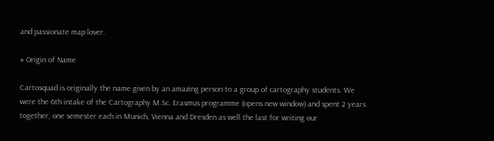and passionate map lover.

# Origin of Name

Cartosquad is originally the name given by an amazing person to a group of cartography students. We were the 6th intake of the Cartography M.Sc. Erasmus programme (opens new window) and spent 2 years together, one semester each in Munich, Vienna and Dresden as well the last for writing our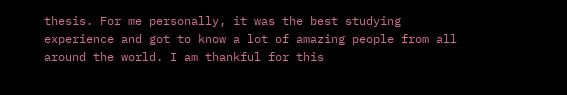thesis. For me personally, it was the best studying experience and got to know a lot of amazing people from all around the world. I am thankful for this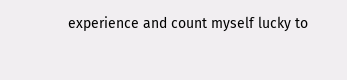experience and count myself lucky to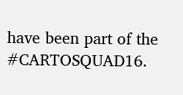have been part of the #CARTOSQUAD16.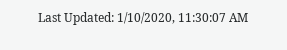Last Updated: 1/10/2020, 11:30:07 AM